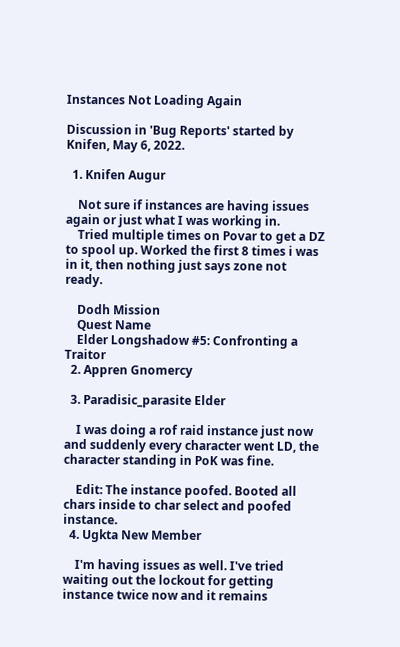Instances Not Loading Again

Discussion in 'Bug Reports' started by Knifen, May 6, 2022.

  1. Knifen Augur

    Not sure if instances are having issues again or just what I was working in.
    Tried multiple times on Povar to get a DZ to spool up. Worked the first 8 times i was in it, then nothing just says zone not ready.

    Dodh Mission
    Quest Name
    Elder Longshadow #5: Confronting a Traitor
  2. Appren Gnomercy

  3. Paradisic_parasite Elder

    I was doing a rof raid instance just now and suddenly every character went LD, the character standing in PoK was fine.

    Edit: The instance poofed. Booted all chars inside to char select and poofed instance.
  4. Ugkta New Member

    I'm having issues as well. I've tried waiting out the lockout for getting instance twice now and it remains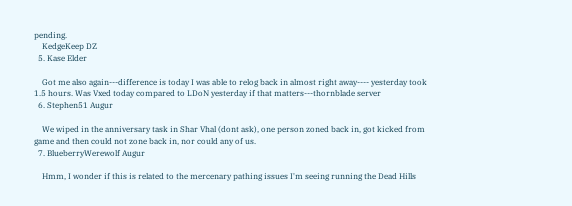pending.
    KedgeKeep DZ
  5. Kase Elder

    Got me also again---difference is today I was able to relog back in almost right away---- yesterday took 1.5 hours. Was Vxed today compared to LDoN yesterday if that matters---thornblade server
  6. Stephen51 Augur

    We wiped in the anniversary task in Shar Vhal (dont ask), one person zoned back in, got kicked from game and then could not zone back in, nor could any of us.
  7. BlueberryWerewolf Augur

    Hmm, I wonder if this is related to the mercenary pathing issues I'm seeing running the Dead Hills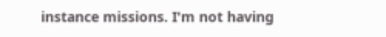instance missions. I'm not having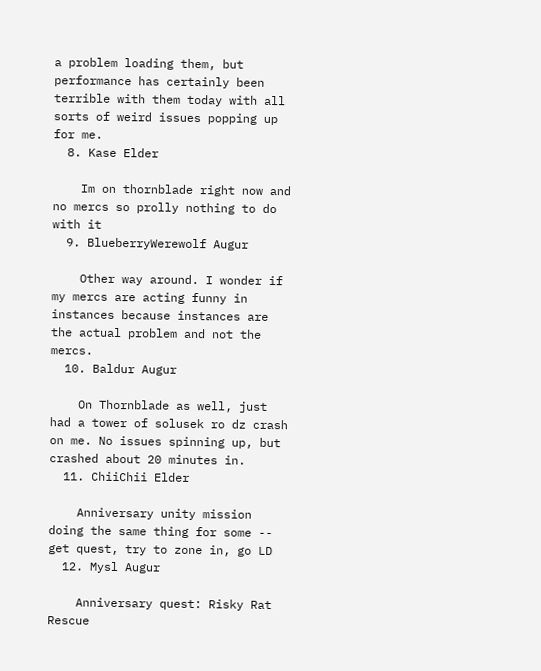a problem loading them, but performance has certainly been terrible with them today with all sorts of weird issues popping up for me.
  8. Kase Elder

    Im on thornblade right now and no mercs so prolly nothing to do with it
  9. BlueberryWerewolf Augur

    Other way around. I wonder if my mercs are acting funny in instances because instances are the actual problem and not the mercs.
  10. Baldur Augur

    On Thornblade as well, just had a tower of solusek ro dz crash on me. No issues spinning up, but crashed about 20 minutes in.
  11. ChiiChii Elder

    Anniversary unity mission doing the same thing for some -- get quest, try to zone in, go LD
  12. Mysl Augur

    Anniversary quest: Risky Rat Rescue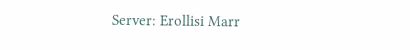Server: Erollisi Marr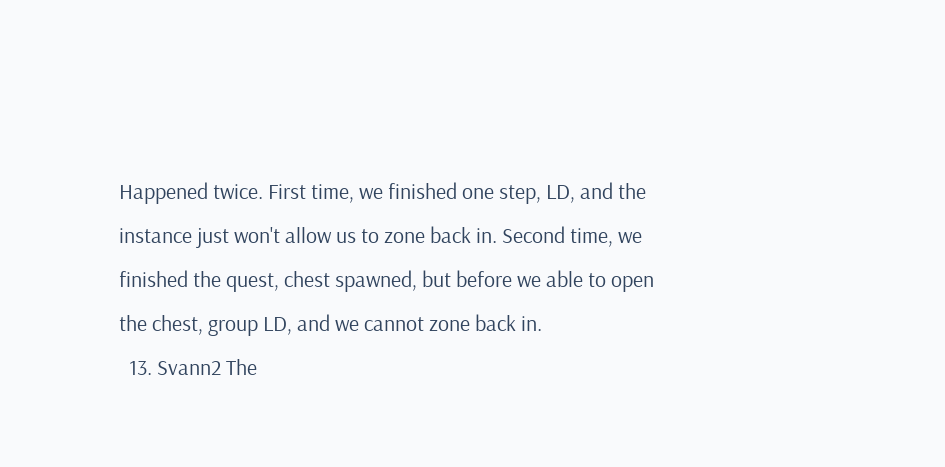Happened twice. First time, we finished one step, LD, and the instance just won't allow us to zone back in. Second time, we finished the quest, chest spawned, but before we able to open the chest, group LD, and we cannot zone back in.
  13. Svann2 The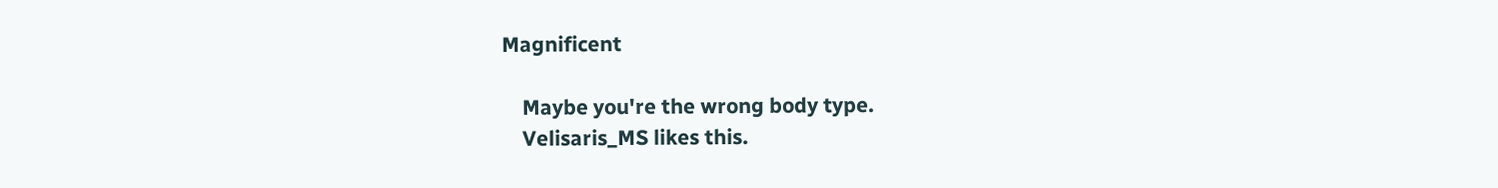Magnificent

    Maybe you're the wrong body type.
    Velisaris_MS likes this.